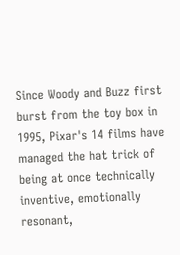Since Woody and Buzz first burst from the toy box in 1995, Pixar's 14 films have managed the hat trick of being at once technically inventive, emotionally resonant,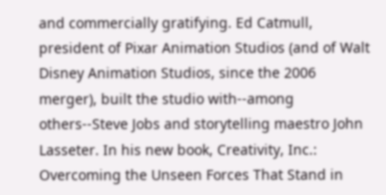and commercially gratifying. Ed Catmull, president of Pixar Animation Studios (and of Walt Disney Animation Studios, since the 2006 merger), built the studio with--among others--Steve Jobs and storytelling maestro John Lasseter. In his new book, Creativity, Inc.: Overcoming the Unseen Forces That Stand in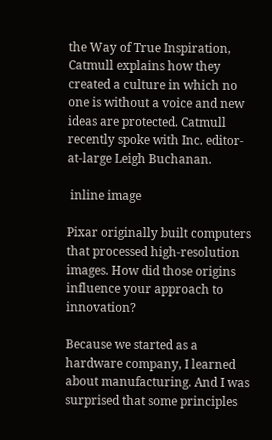the Way of True Inspiration, Catmull explains how they created a culture in which no one is without a voice and new ideas are protected. Catmull recently spoke with Inc. editor-at-large Leigh Buchanan.

 inline image

Pixar originally built computers that processed high-resolution images. How did those origins influence your approach to innovation?

Because we started as a hardware company, I learned about manufacturing. And I was surprised that some principles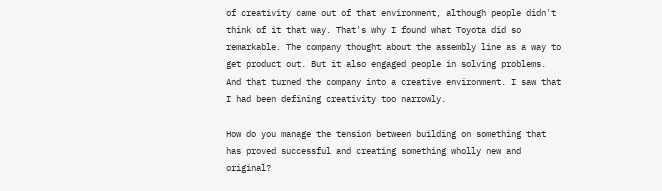of creativity came out of that environment, although people didn't think of it that way. That's why I found what Toyota did so remarkable. The company thought about the assembly line as a way to get product out. But it also engaged people in solving problems. And that turned the company into a creative environment. I saw that I had been defining creativity too narrowly.

How do you manage the tension between building on something that has proved successful and creating something wholly new and original?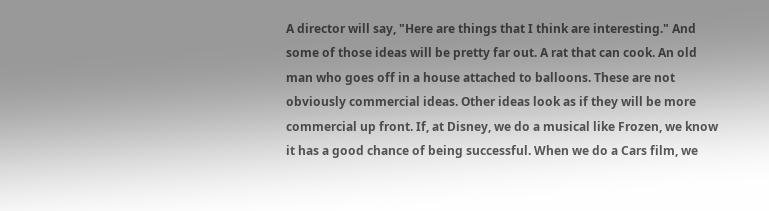A director will say, "Here are things that I think are interesting." And some of those ideas will be pretty far out. A rat that can cook. An old man who goes off in a house attached to balloons. These are not obviously commercial ideas. Other ideas look as if they will be more commercial up front. If, at Disney, we do a musical like Frozen, we know it has a good chance of being successful. When we do a Cars film, we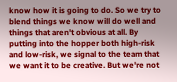know how it is going to do. So we try to blend things we know will do well and things that aren't obvious at all. By putting into the hopper both high-risk and low-risk, we signal to the team that we want it to be creative. But we're not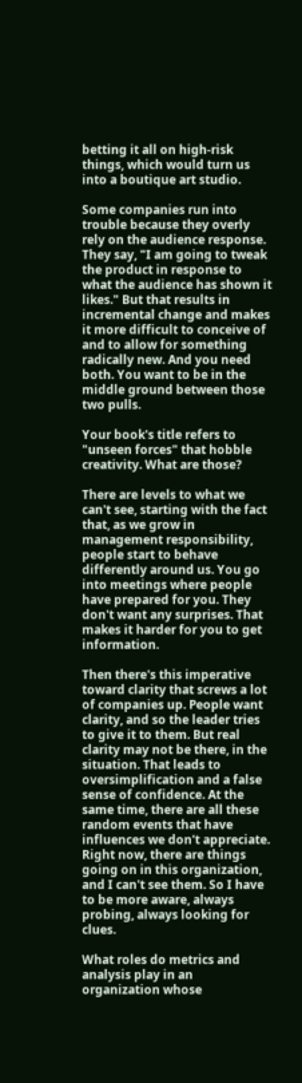betting it all on high-risk things, which would turn us into a boutique art studio.

Some companies run into trouble because they overly rely on the audience response. They say, "I am going to tweak the product in response to what the audience has shown it likes." But that results in incremental change and makes it more difficult to conceive of and to allow for something radically new. And you need both. You want to be in the middle ground between those two pulls.

Your book's title refers to "unseen forces" that hobble creativity. What are those?

There are levels to what we can't see, starting with the fact that, as we grow in management responsibility, people start to behave differently around us. You go into meetings where people have prepared for you. They don't want any surprises. That makes it harder for you to get information.

Then there's this imperative toward clarity that screws a lot of companies up. People want clarity, and so the leader tries to give it to them. But real clarity may not be there, in the situation. That leads to oversimplification and a false sense of confidence. At the same time, there are all these random events that have influences we don't appreciate. Right now, there are things going on in this organization, and I can't see them. So I have to be more aware, always probing, always looking for clues.

What roles do metrics and analysis play in an organization whose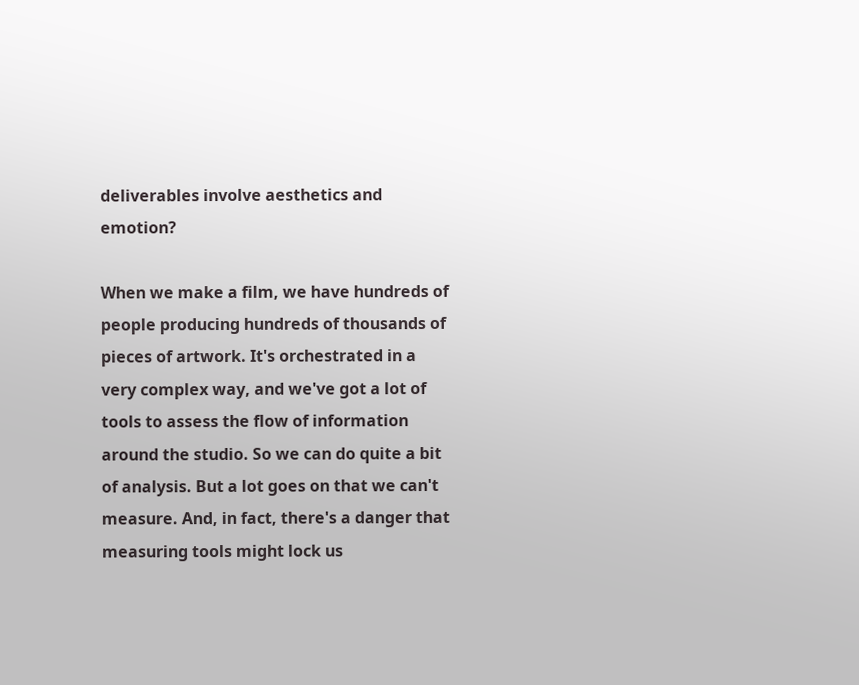deliverables involve aesthetics and emotion?

When we make a film, we have hundreds of people producing hundreds of thousands of pieces of artwork. It's orchestrated in a very complex way, and we've got a lot of tools to assess the flow of information around the studio. So we can do quite a bit of analysis. But a lot goes on that we can't measure. And, in fact, there's a danger that measuring tools might lock us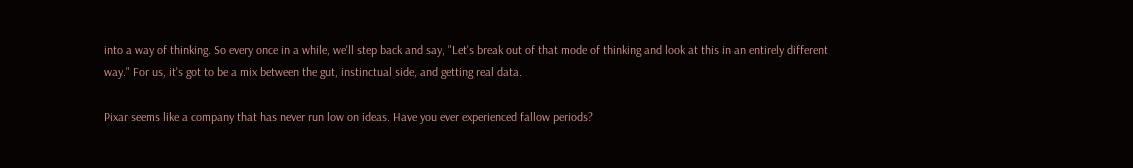into a way of thinking. So every once in a while, we'll step back and say, "Let's break out of that mode of thinking and look at this in an entirely different way." For us, it's got to be a mix between the gut, instinctual side, and getting real data.

Pixar seems like a company that has never run low on ideas. Have you ever experienced fallow periods?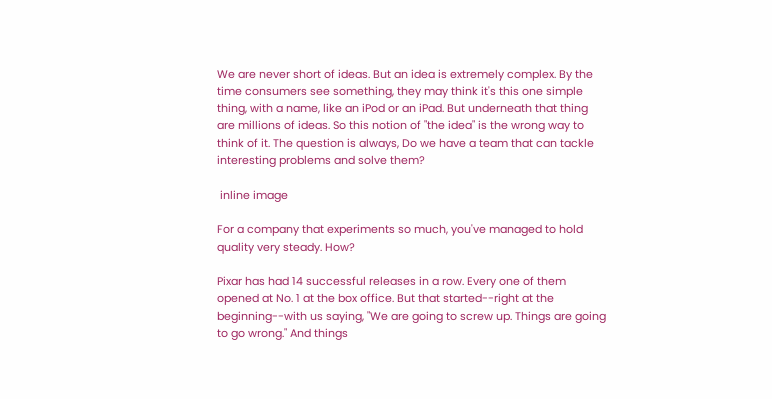We are never short of ideas. But an idea is extremely complex. By the time consumers see something, they may think it's this one simple thing, with a name, like an iPod or an iPad. But underneath that thing are millions of ideas. So this notion of "the idea" is the wrong way to think of it. The question is always, Do we have a team that can tackle interesting problems and solve them?

 inline image

For a company that experiments so much, you've managed to hold quality very steady. How?

Pixar has had 14 successful releases in a row. Every one of them opened at No. 1 at the box office. But that started--right at the beginning--with us saying, "We are going to screw up. Things are going to go wrong." And things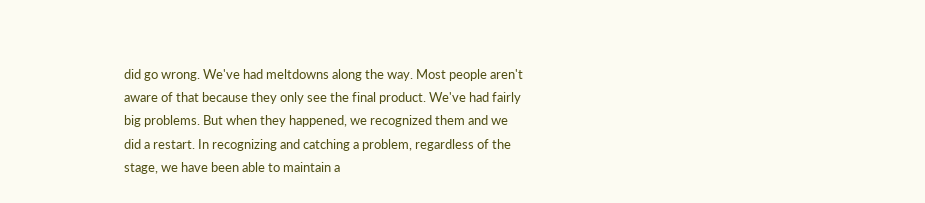did go wrong. We've had meltdowns along the way. Most people aren't aware of that because they only see the final product. We've had fairly big problems. But when they happened, we recognized them and we did a restart. In recognizing and catching a problem, regardless of the stage, we have been able to maintain a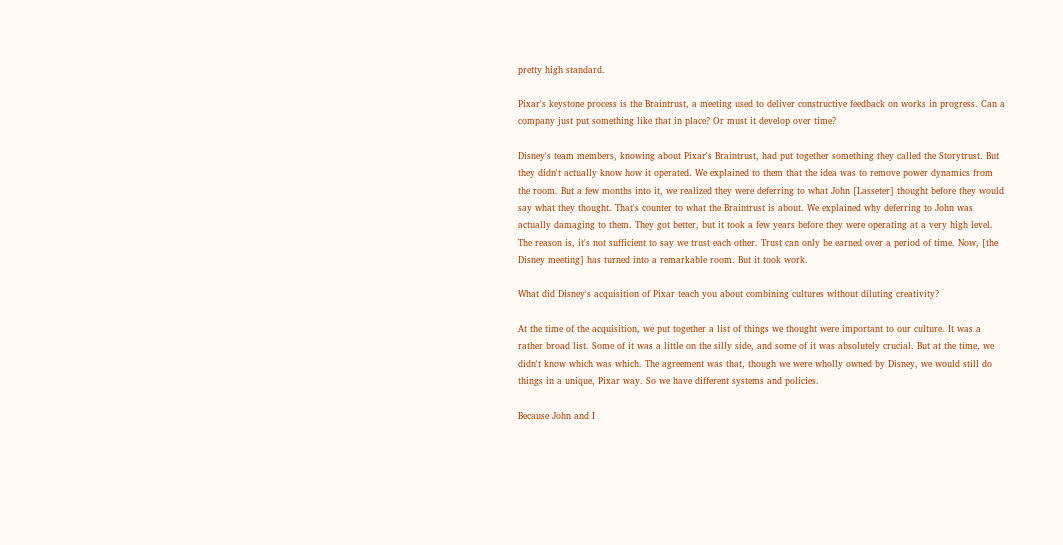pretty high standard.

Pixar's keystone process is the Braintrust, a meeting used to deliver constructive feedback on works in progress. Can a company just put something like that in place? Or must it develop over time?

Disney's team members, knowing about Pixar's Braintrust, had put together something they called the Storytrust. But they didn't actually know how it operated. We explained to them that the idea was to remove power dynamics from the room. But a few months into it, we realized they were deferring to what John [Lasseter] thought before they would say what they thought. That's counter to what the Braintrust is about. We explained why deferring to John was actually damaging to them. They got better, but it took a few years before they were operating at a very high level. The reason is, it's not sufficient to say we trust each other. Trust can only be earned over a period of time. Now, [the Disney meeting] has turned into a remarkable room. But it took work.

What did Disney's acquisition of Pixar teach you about combining cultures without diluting creativity?

At the time of the acquisition, we put together a list of things we thought were important to our culture. It was a rather broad list. Some of it was a little on the silly side, and some of it was absolutely crucial. But at the time, we didn't know which was which. The agreement was that, though we were wholly owned by Disney, we would still do things in a unique, Pixar way. So we have different systems and policies.

Because John and I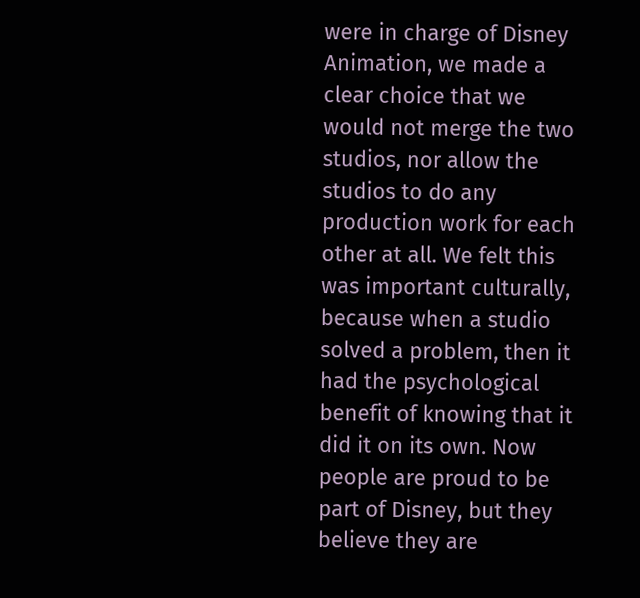were in charge of Disney Animation, we made a clear choice that we would not merge the two studios, nor allow the studios to do any production work for each other at all. We felt this was important culturally, because when a studio solved a problem, then it had the psychological benefit of knowing that it did it on its own. Now people are proud to be part of Disney, but they believe they are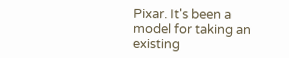Pixar. It's been a model for taking an existing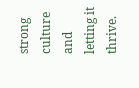strong culture and letting it thrive.